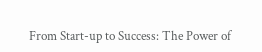From Start-up to Success: The Power of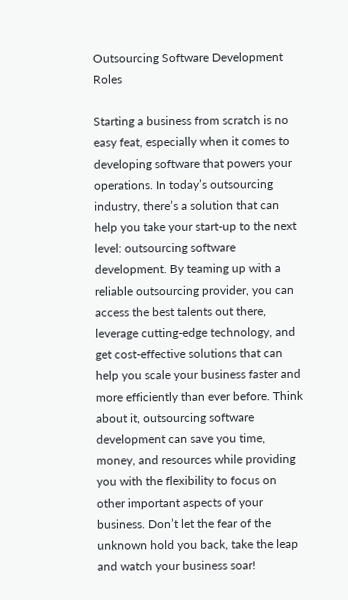Outsourcing Software Development Roles

Starting a business from scratch is no easy feat, especially when it comes to developing software that powers your operations. In today’s outsourcing industry, there’s a solution that can help you take your start-up to the next level: outsourcing software development. By teaming up with a reliable outsourcing provider, you can access the best talents out there, leverage cutting-edge technology, and get cost-effective solutions that can help you scale your business faster and more efficiently than ever before. Think about it, outsourcing software development can save you time, money, and resources while providing you with the flexibility to focus on other important aspects of your business. Don’t let the fear of the unknown hold you back, take the leap and watch your business soar!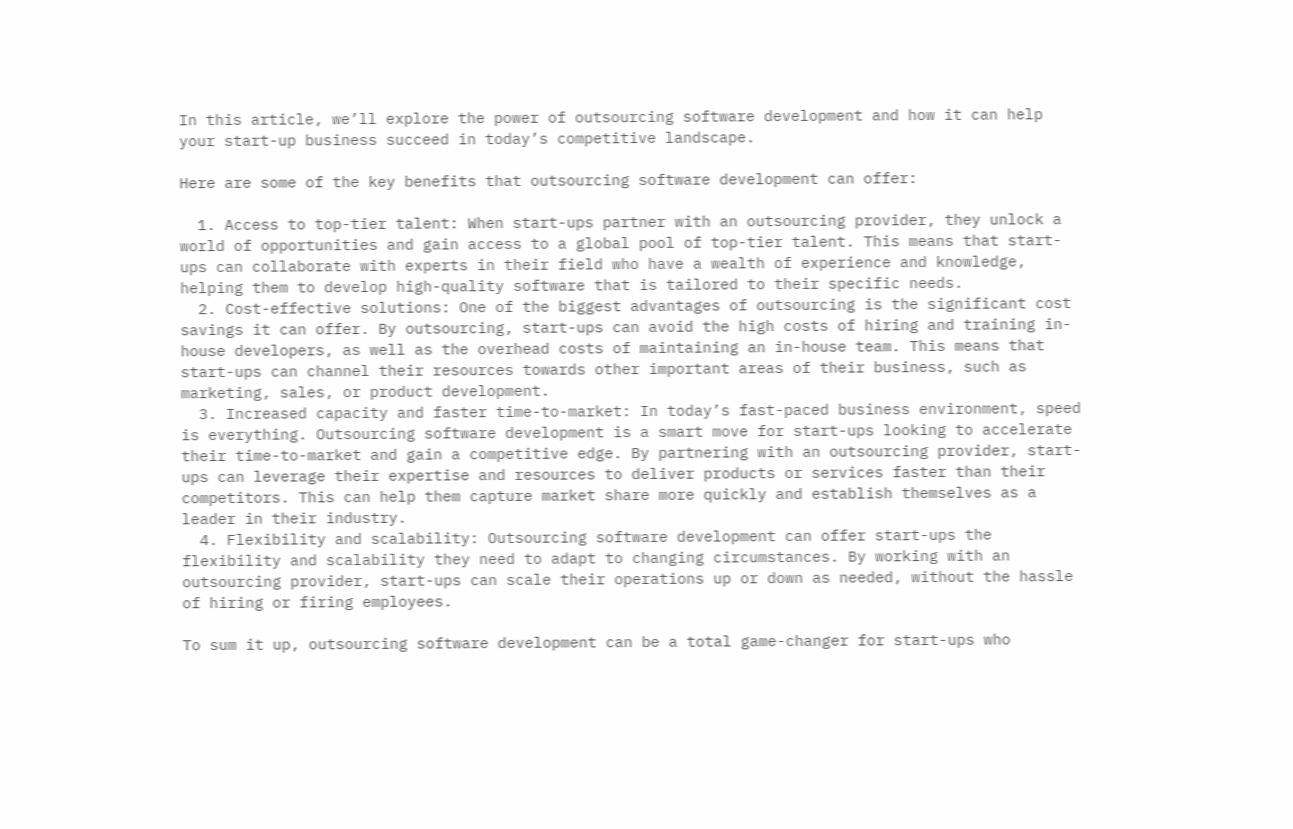In this article, we’ll explore the power of outsourcing software development and how it can help your start-up business succeed in today’s competitive landscape.

Here are some of the key benefits that outsourcing software development can offer:

  1. Access to top-tier talent: When start-ups partner with an outsourcing provider, they unlock a world of opportunities and gain access to a global pool of top-tier talent. This means that start-ups can collaborate with experts in their field who have a wealth of experience and knowledge, helping them to develop high-quality software that is tailored to their specific needs.
  2. Cost-effective solutions: One of the biggest advantages of outsourcing is the significant cost savings it can offer. By outsourcing, start-ups can avoid the high costs of hiring and training in-house developers, as well as the overhead costs of maintaining an in-house team. This means that start-ups can channel their resources towards other important areas of their business, such as marketing, sales, or product development.
  3. Increased capacity and faster time-to-market: In today’s fast-paced business environment, speed is everything. Outsourcing software development is a smart move for start-ups looking to accelerate their time-to-market and gain a competitive edge. By partnering with an outsourcing provider, start-ups can leverage their expertise and resources to deliver products or services faster than their competitors. This can help them capture market share more quickly and establish themselves as a leader in their industry.
  4. Flexibility and scalability: Outsourcing software development can offer start-ups the flexibility and scalability they need to adapt to changing circumstances. By working with an outsourcing provider, start-ups can scale their operations up or down as needed, without the hassle of hiring or firing employees.

To sum it up, outsourcing software development can be a total game-changer for start-ups who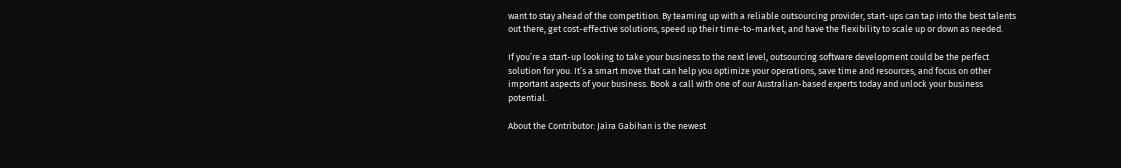want to stay ahead of the competition. By teaming up with a reliable outsourcing provider, start-ups can tap into the best talents out there, get cost-effective solutions, speed up their time-to-market, and have the flexibility to scale up or down as needed.

If you’re a start-up looking to take your business to the next level, outsourcing software development could be the perfect solution for you. It’s a smart move that can help you optimize your operations, save time and resources, and focus on other important aspects of your business. Book a call with one of our Australian-based experts today and unlock your business potential.

About the Contributor: Jaira Gabihan is the newest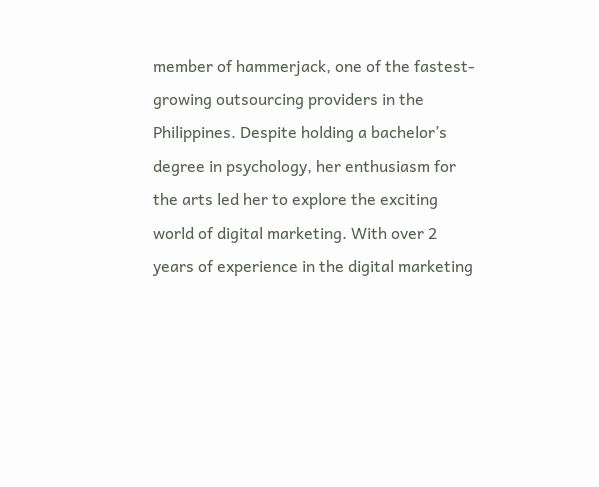member of hammerjack, one of the fastest-growing outsourcing providers in the Philippines. Despite holding a bachelor’s degree in psychology, her enthusiasm for the arts led her to explore the exciting world of digital marketing. With over 2 years of experience in the digital marketing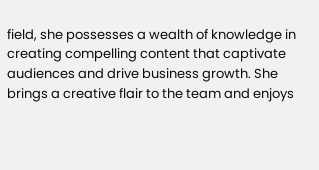field, she possesses a wealth of knowledge in creating compelling content that captivate audiences and drive business growth. She brings a creative flair to the team and enjoys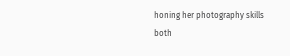honing her photography skills both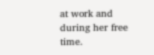at work and during her free time.